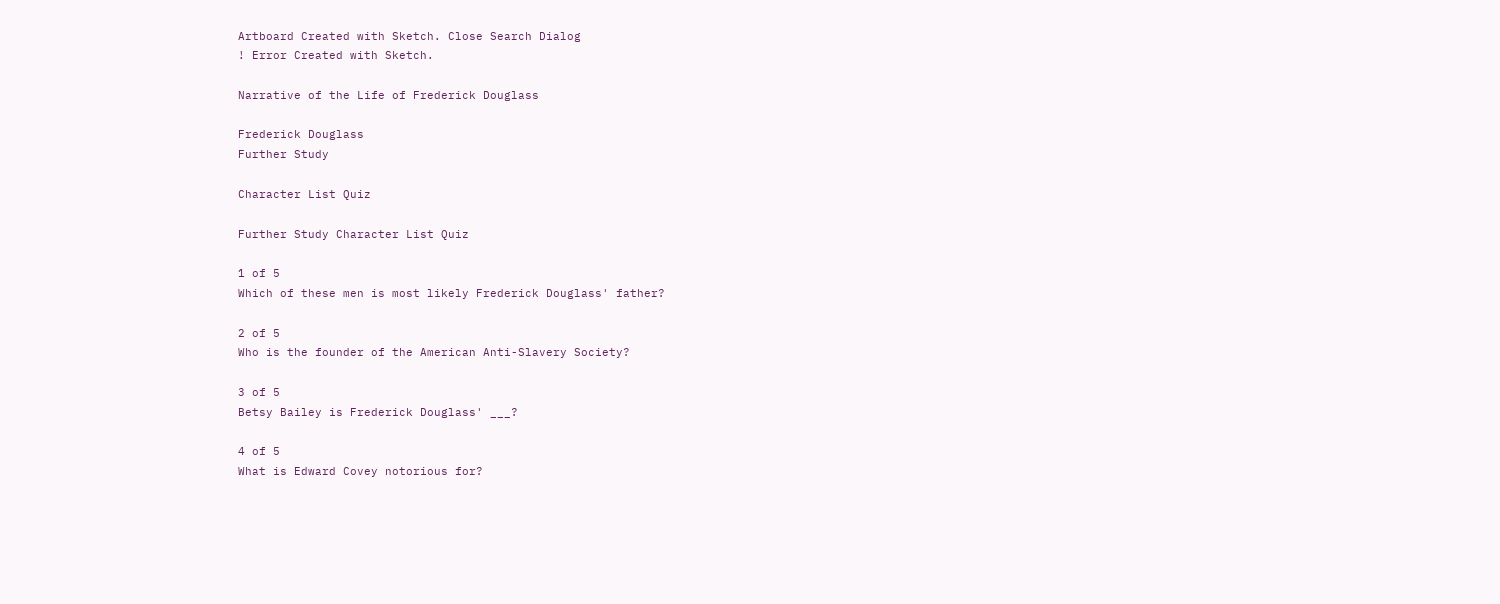Artboard Created with Sketch. Close Search Dialog
! Error Created with Sketch.

Narrative of the Life of Frederick Douglass

Frederick Douglass
Further Study

Character List Quiz

Further Study Character List Quiz

1 of 5
Which of these men is most likely Frederick Douglass' father?

2 of 5
Who is the founder of the American Anti-Slavery Society?

3 of 5
Betsy Bailey is Frederick Douglass' ___?

4 of 5
What is Edward Covey notorious for?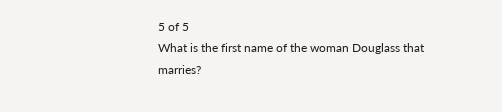5 of 5
What is the first name of the woman Douglass that marries?